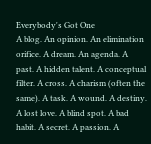Everybody's Got One
A blog. An opinion. An elimination orifice. A dream. An agenda. A past. A hidden talent. A conceptual filter. A cross. A charism (often the same). A task. A wound. A destiny. A lost love. A blind spot. A bad habit. A secret. A passion. A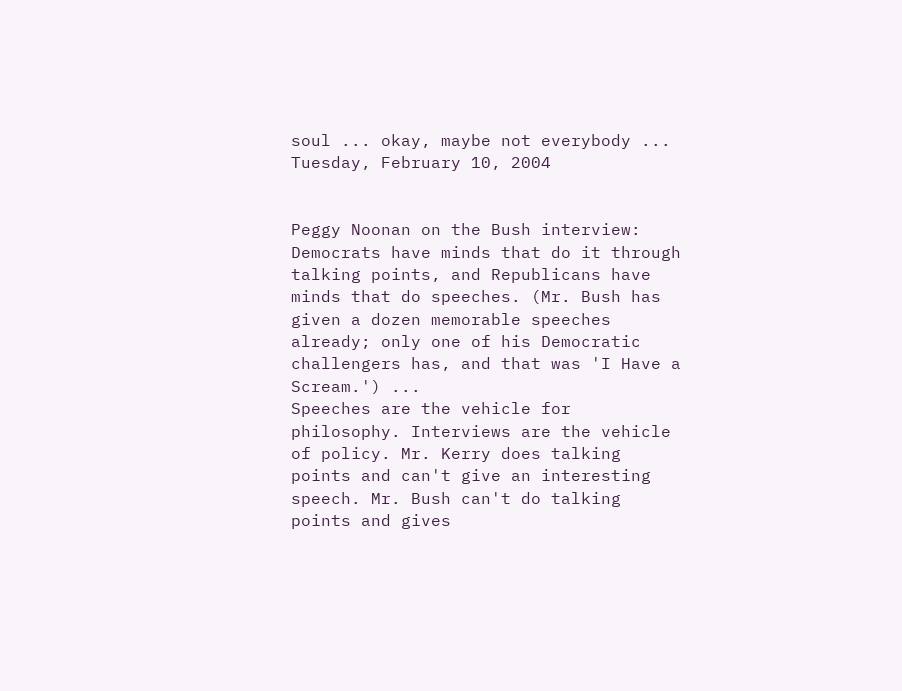soul ... okay, maybe not everybody ...
Tuesday, February 10, 2004


Peggy Noonan on the Bush interview:
Democrats have minds that do it through talking points, and Republicans have minds that do speeches. (Mr. Bush has given a dozen memorable speeches already; only one of his Democratic challengers has, and that was 'I Have a Scream.') ...
Speeches are the vehicle for philosophy. Interviews are the vehicle of policy. Mr. Kerry does talking points and can't give an interesting speech. Mr. Bush can't do talking points and gives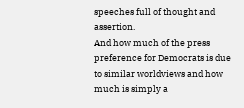speeches full of thought and assertion.
And how much of the press preference for Democrats is due to similar worldviews and how much is simply a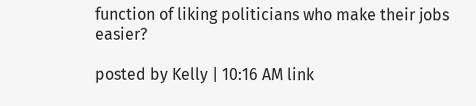function of liking politicians who make their jobs easier?

posted by Kelly | 10:16 AM link